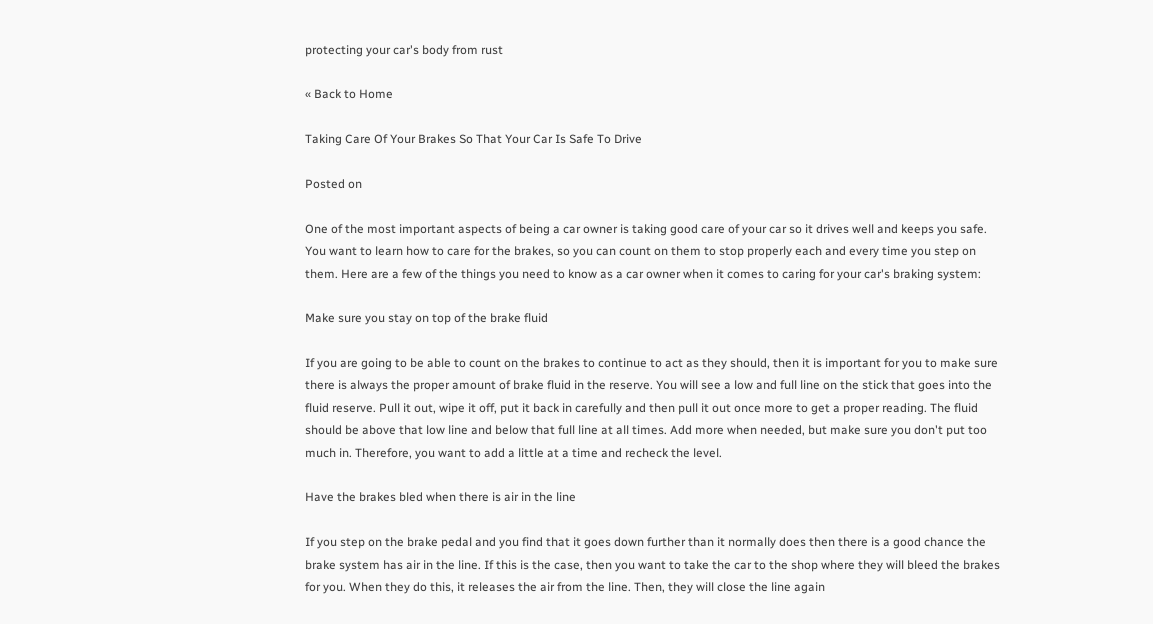protecting your car's body from rust

« Back to Home

Taking Care Of Your Brakes So That Your Car Is Safe To Drive

Posted on

One of the most important aspects of being a car owner is taking good care of your car so it drives well and keeps you safe. You want to learn how to care for the brakes, so you can count on them to stop properly each and every time you step on them. Here are a few of the things you need to know as a car owner when it comes to caring for your car's braking system:

Make sure you stay on top of the brake fluid

If you are going to be able to count on the brakes to continue to act as they should, then it is important for you to make sure there is always the proper amount of brake fluid in the reserve. You will see a low and full line on the stick that goes into the fluid reserve. Pull it out, wipe it off, put it back in carefully and then pull it out once more to get a proper reading. The fluid should be above that low line and below that full line at all times. Add more when needed, but make sure you don't put too much in. Therefore, you want to add a little at a time and recheck the level.

Have the brakes bled when there is air in the line

If you step on the brake pedal and you find that it goes down further than it normally does then there is a good chance the brake system has air in the line. If this is the case, then you want to take the car to the shop where they will bleed the brakes for you. When they do this, it releases the air from the line. Then, they will close the line again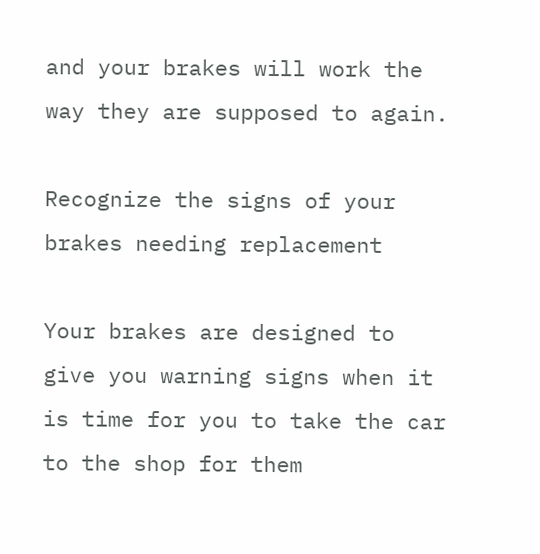and your brakes will work the way they are supposed to again.

Recognize the signs of your brakes needing replacement

Your brakes are designed to give you warning signs when it is time for you to take the car to the shop for them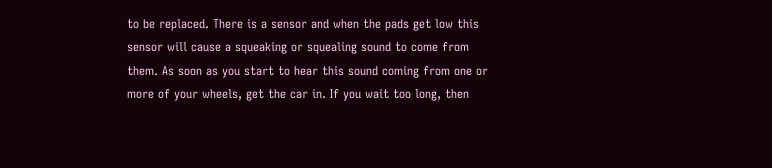to be replaced. There is a sensor and when the pads get low this sensor will cause a squeaking or squealing sound to come from them. As soon as you start to hear this sound coming from one or more of your wheels, get the car in. If you wait too long, then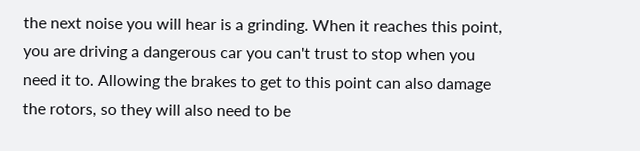the next noise you will hear is a grinding. When it reaches this point, you are driving a dangerous car you can't trust to stop when you need it to. Allowing the brakes to get to this point can also damage the rotors, so they will also need to be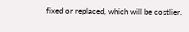fixed or replaced, which will be costlier.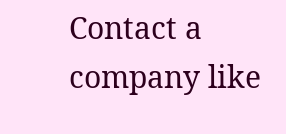Contact a company like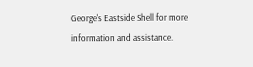George's Eastside Shell for more information and assistance.